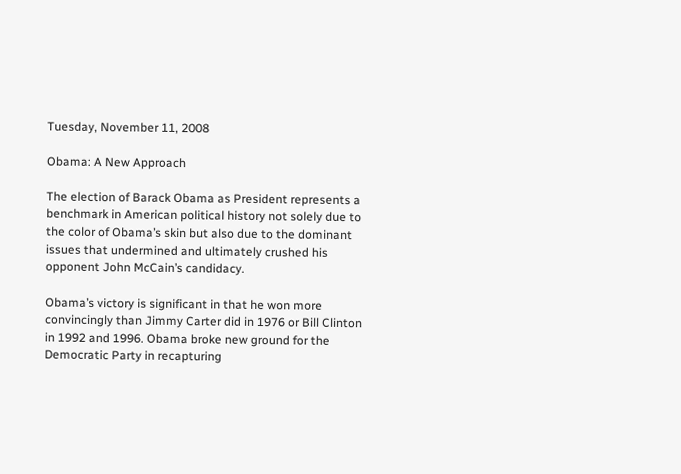Tuesday, November 11, 2008

Obama: A New Approach

The election of Barack Obama as President represents a benchmark in American political history not solely due to the color of Obama’s skin but also due to the dominant issues that undermined and ultimately crushed his opponent John McCain’s candidacy.

Obama’s victory is significant in that he won more convincingly than Jimmy Carter did in 1976 or Bill Clinton in 1992 and 1996. Obama broke new ground for the Democratic Party in recapturing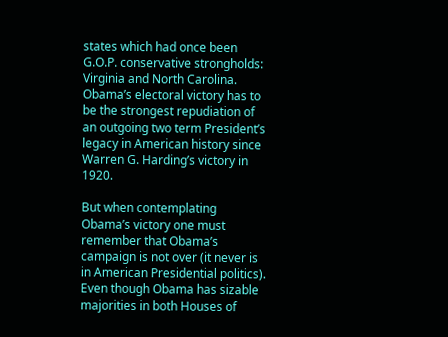states which had once been G.O.P. conservative strongholds: Virginia and North Carolina. Obama’s electoral victory has to be the strongest repudiation of an outgoing two term President’s legacy in American history since Warren G. Harding’s victory in 1920.

But when contemplating Obama’s victory one must remember that Obama’s campaign is not over (it never is in American Presidential politics). Even though Obama has sizable majorities in both Houses of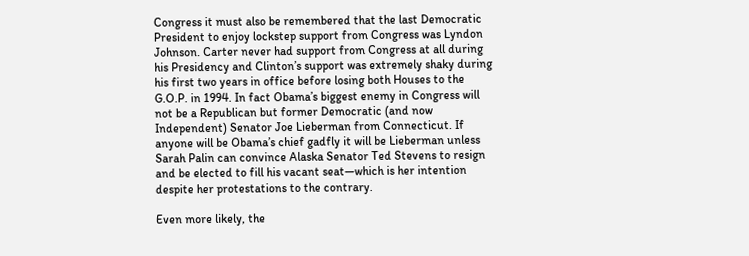Congress it must also be remembered that the last Democratic President to enjoy lockstep support from Congress was Lyndon Johnson. Carter never had support from Congress at all during his Presidency and Clinton’s support was extremely shaky during his first two years in office before losing both Houses to the G.O.P. in 1994. In fact Obama’s biggest enemy in Congress will not be a Republican but former Democratic (and now Independent) Senator Joe Lieberman from Connecticut. If anyone will be Obama’s chief gadfly it will be Lieberman unless Sarah Palin can convince Alaska Senator Ted Stevens to resign and be elected to fill his vacant seat—which is her intention despite her protestations to the contrary.

Even more likely, the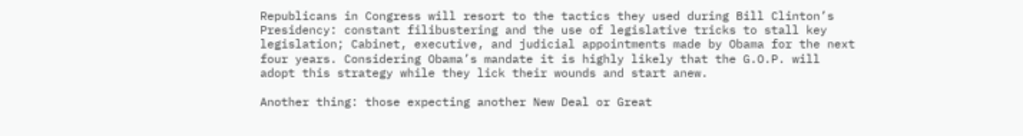Republicans in Congress will resort to the tactics they used during Bill Clinton’s Presidency: constant filibustering and the use of legislative tricks to stall key legislation; Cabinet, executive, and judicial appointments made by Obama for the next four years. Considering Obama’s mandate it is highly likely that the G.O.P. will adopt this strategy while they lick their wounds and start anew.

Another thing: those expecting another New Deal or Great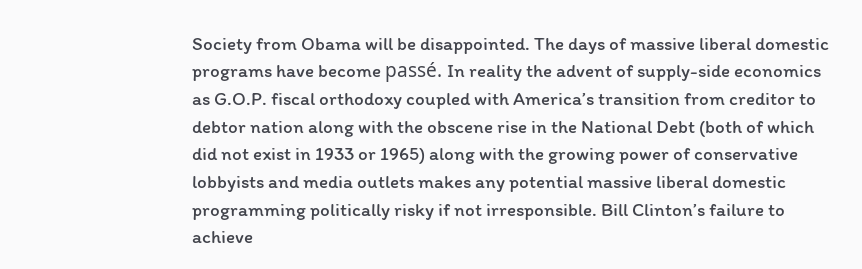Society from Obama will be disappointed. The days of massive liberal domestic programs have become passé. In reality the advent of supply-side economics as G.O.P. fiscal orthodoxy coupled with America’s transition from creditor to debtor nation along with the obscene rise in the National Debt (both of which did not exist in 1933 or 1965) along with the growing power of conservative lobbyists and media outlets makes any potential massive liberal domestic programming politically risky if not irresponsible. Bill Clinton’s failure to achieve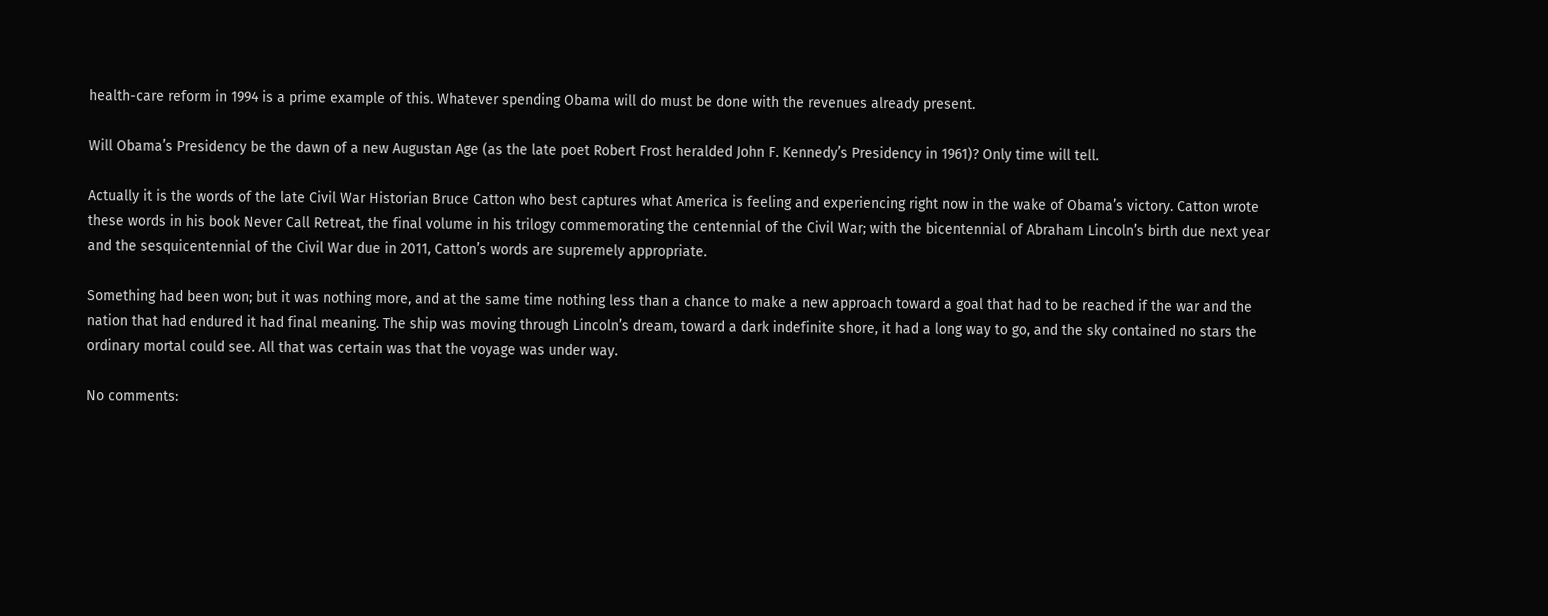health-care reform in 1994 is a prime example of this. Whatever spending Obama will do must be done with the revenues already present.

Will Obama’s Presidency be the dawn of a new Augustan Age (as the late poet Robert Frost heralded John F. Kennedy’s Presidency in 1961)? Only time will tell.

Actually it is the words of the late Civil War Historian Bruce Catton who best captures what America is feeling and experiencing right now in the wake of Obama’s victory. Catton wrote these words in his book Never Call Retreat, the final volume in his trilogy commemorating the centennial of the Civil War; with the bicentennial of Abraham Lincoln’s birth due next year and the sesquicentennial of the Civil War due in 2011, Catton’s words are supremely appropriate.

Something had been won; but it was nothing more, and at the same time nothing less than a chance to make a new approach toward a goal that had to be reached if the war and the nation that had endured it had final meaning. The ship was moving through Lincoln’s dream, toward a dark indefinite shore, it had a long way to go, and the sky contained no stars the ordinary mortal could see. All that was certain was that the voyage was under way.

No comments: